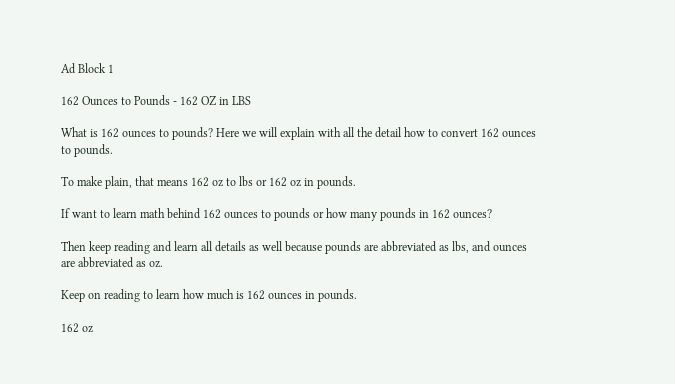Ad Block 1

162 Ounces to Pounds - 162 OZ in LBS

What is 162 ounces to pounds? Here we will explain with all the detail how to convert 162 ounces to pounds.

To make plain, that means 162 oz to lbs or 162 oz in pounds.

If want to learn math behind 162 ounces to pounds or how many pounds in 162 ounces?

Then keep reading and learn all details as well because pounds are abbreviated as lbs, and ounces are abbreviated as oz.

Keep on reading to learn how much is 162 ounces in pounds.

162 oz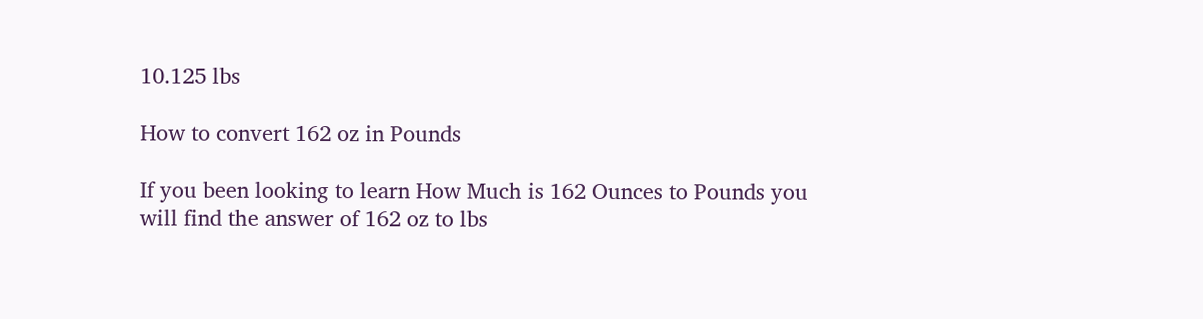10.125 lbs

How to convert 162 oz in Pounds

If you been looking to learn How Much is 162 Ounces to Pounds you will find the answer of 162 oz to lbs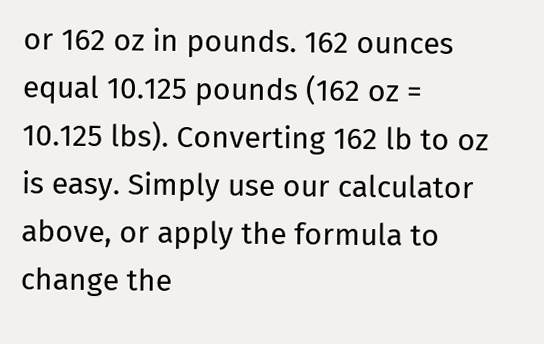or 162 oz in pounds. 162 ounces equal 10.125 pounds (162 oz = 10.125 lbs). Converting 162 lb to oz is easy. Simply use our calculator above, or apply the formula to change the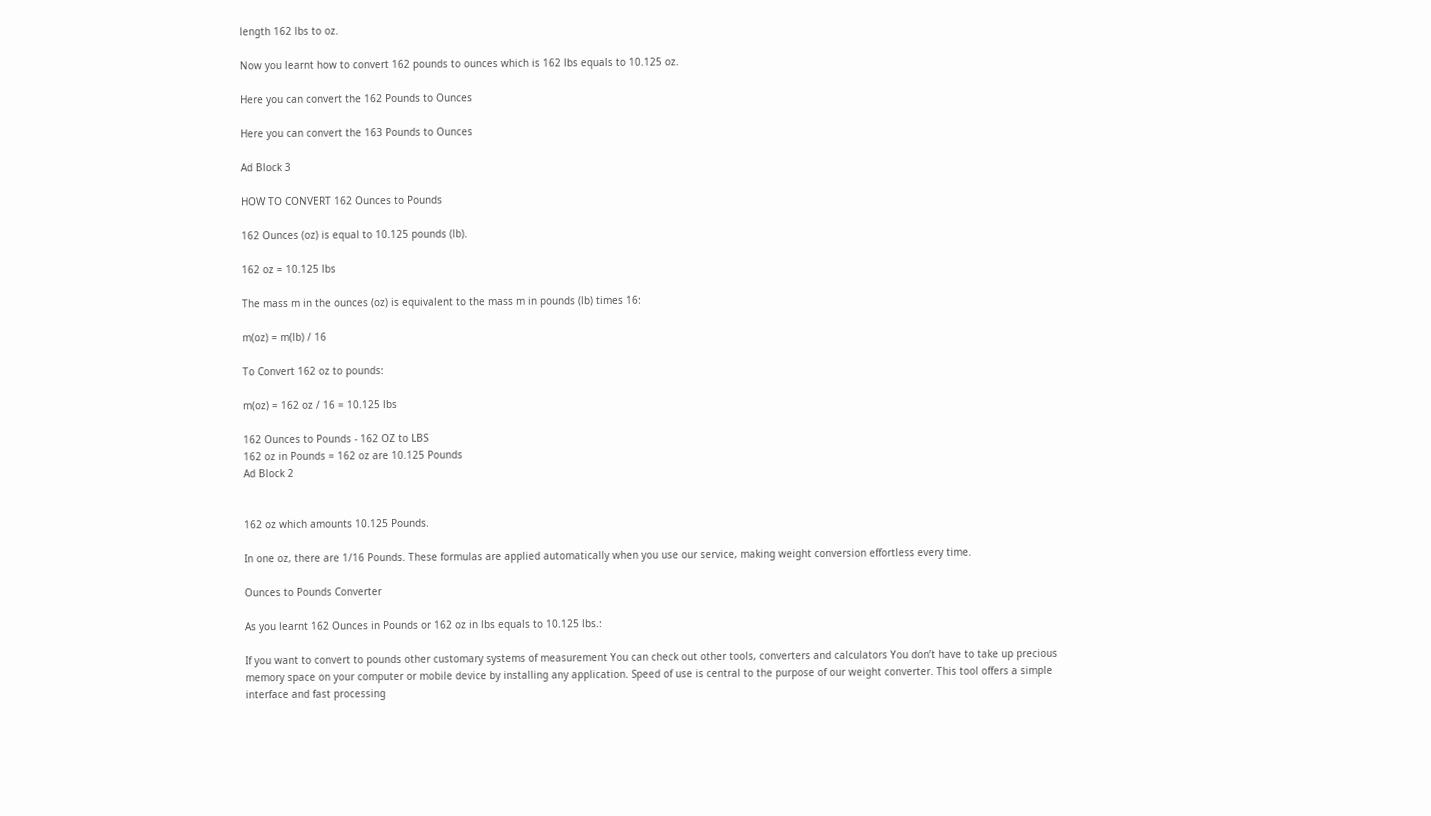length 162 lbs to oz.

Now you learnt how to convert 162 pounds to ounces which is 162 lbs equals to 10.125 oz.

Here you can convert the 162 Pounds to Ounces

Here you can convert the 163 Pounds to Ounces

Ad Block 3

HOW TO CONVERT 162 Ounces to Pounds

162 Ounces (oz) is equal to 10.125 pounds (lb).

162 oz = 10.125 lbs

The mass m in the ounces (oz) is equivalent to the mass m in pounds (lb) times 16:

m(oz) = m(lb) / 16

To Convert 162 oz to pounds:

m(oz) = 162 oz / 16 = 10.125 lbs

162 Ounces to Pounds - 162 OZ to LBS
162 oz in Pounds = 162 oz are 10.125 Pounds
Ad Block 2


162 oz which amounts 10.125 Pounds.

In one oz, there are 1/16 Pounds. These formulas are applied automatically when you use our service, making weight conversion effortless every time.

Ounces to Pounds Converter

As you learnt 162 Ounces in Pounds or 162 oz in lbs equals to 10.125 lbs.:

If you want to convert to pounds other customary systems of measurement You can check out other tools, converters and calculators You don’t have to take up precious memory space on your computer or mobile device by installing any application. Speed of use is central to the purpose of our weight converter. This tool offers a simple interface and fast processing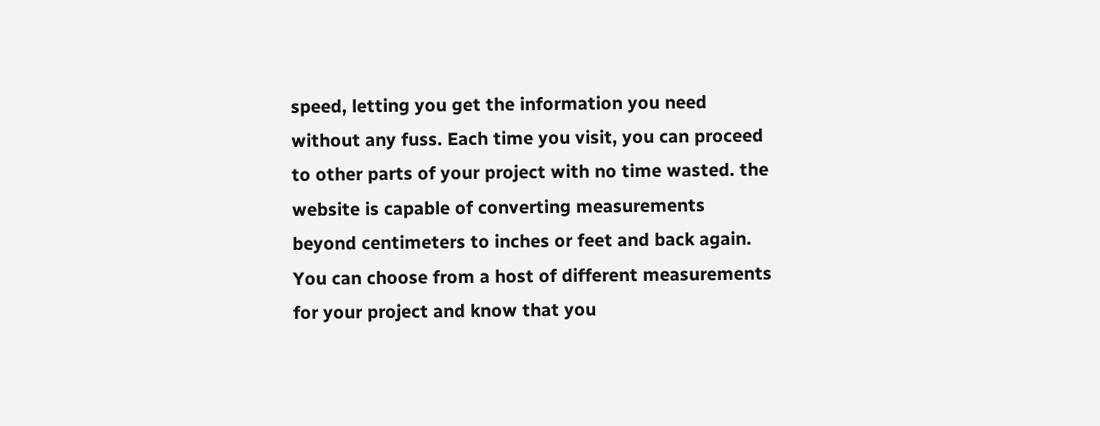speed, letting you get the information you need without any fuss. Each time you visit, you can proceed to other parts of your project with no time wasted. the website is capable of converting measurements beyond centimeters to inches or feet and back again. You can choose from a host of different measurements for your project and know that you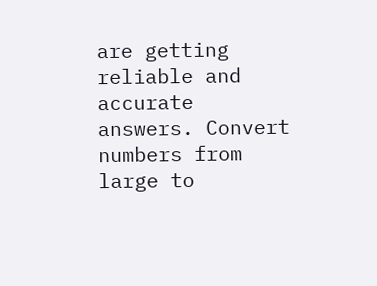are getting reliable and accurate answers. Convert numbers from large to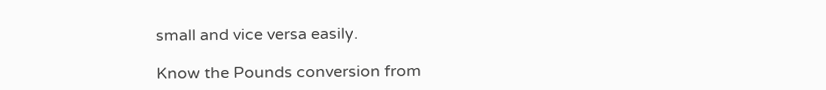small and vice versa easily.

Know the Pounds conversion from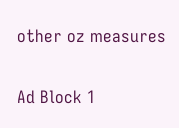other oz measures

Ad Block 1